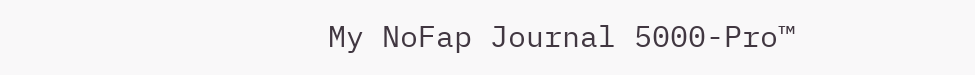My NoFap Journal 5000-Pro™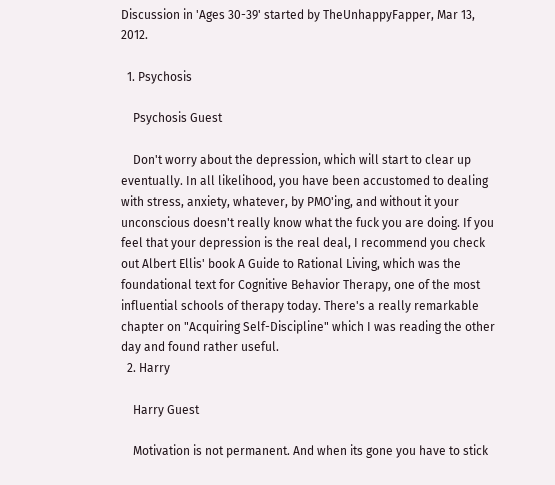Discussion in 'Ages 30-39' started by TheUnhappyFapper, Mar 13, 2012.

  1. Psychosis

    Psychosis Guest

    Don't worry about the depression, which will start to clear up eventually. In all likelihood, you have been accustomed to dealing with stress, anxiety, whatever, by PMO'ing, and without it your unconscious doesn't really know what the fuck you are doing. If you feel that your depression is the real deal, I recommend you check out Albert Ellis' book A Guide to Rational Living, which was the foundational text for Cognitive Behavior Therapy, one of the most influential schools of therapy today. There's a really remarkable chapter on "Acquiring Self-Discipline" which I was reading the other day and found rather useful.
  2. Harry

    Harry Guest

    Motivation is not permanent. And when its gone you have to stick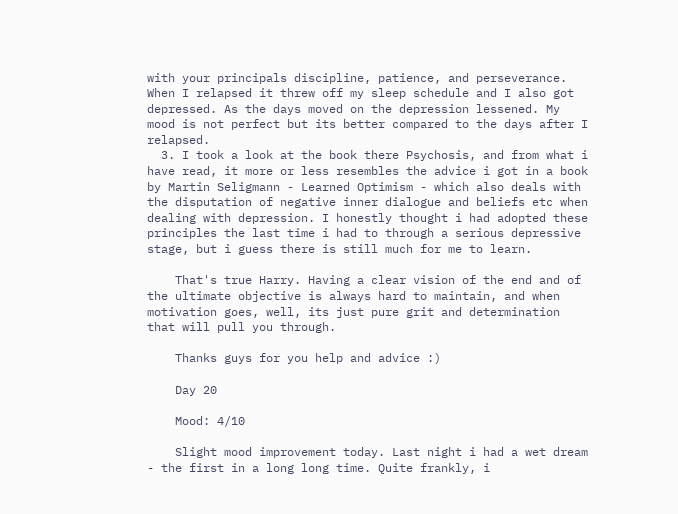with your principals discipline, patience, and perseverance. When I relapsed it threw off my sleep schedule and I also got depressed. As the days moved on the depression lessened. My mood is not perfect but its better compared to the days after I relapsed.
  3. I took a look at the book there Psychosis, and from what i have read, it more or less resembles the advice i got in a book by Martin Seligmann - Learned Optimism - which also deals with the disputation of negative inner dialogue and beliefs etc when dealing with depression. I honestly thought i had adopted these principles the last time i had to through a serious depressive stage, but i guess there is still much for me to learn.

    That's true Harry. Having a clear vision of the end and of the ultimate objective is always hard to maintain, and when motivation goes, well, its just pure grit and determination that will pull you through.

    Thanks guys for you help and advice :)

    Day 20

    Mood: 4/10

    Slight mood improvement today. Last night i had a wet dream - the first in a long long time. Quite frankly, i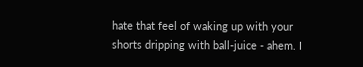hate that feel of waking up with your shorts dripping with ball-juice - ahem. I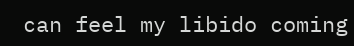can feel my libido coming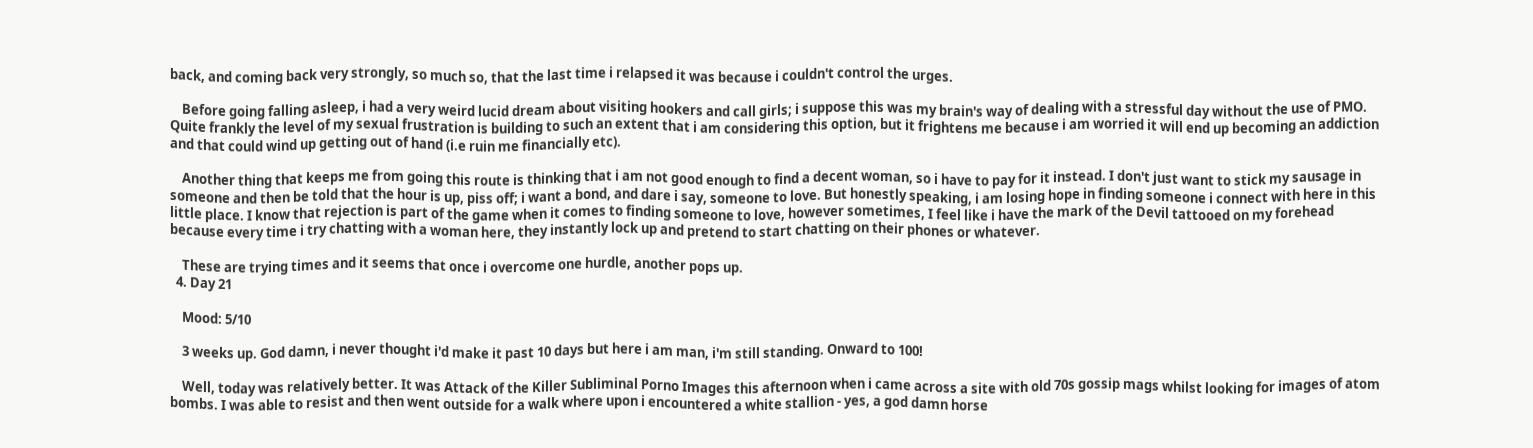back, and coming back very strongly, so much so, that the last time i relapsed it was because i couldn't control the urges.

    Before going falling asleep, i had a very weird lucid dream about visiting hookers and call girls; i suppose this was my brain's way of dealing with a stressful day without the use of PMO. Quite frankly the level of my sexual frustration is building to such an extent that i am considering this option, but it frightens me because i am worried it will end up becoming an addiction and that could wind up getting out of hand (i.e ruin me financially etc).

    Another thing that keeps me from going this route is thinking that i am not good enough to find a decent woman, so i have to pay for it instead. I don't just want to stick my sausage in someone and then be told that the hour is up, piss off; i want a bond, and dare i say, someone to love. But honestly speaking, i am losing hope in finding someone i connect with here in this little place. I know that rejection is part of the game when it comes to finding someone to love, however sometimes, I feel like i have the mark of the Devil tattooed on my forehead because every time i try chatting with a woman here, they instantly lock up and pretend to start chatting on their phones or whatever.

    These are trying times and it seems that once i overcome one hurdle, another pops up.
  4. Day 21

    Mood: 5/10

    3 weeks up. God damn, i never thought i'd make it past 10 days but here i am man, i'm still standing. Onward to 100!

    Well, today was relatively better. It was Attack of the Killer Subliminal Porno Images this afternoon when i came across a site with old 70s gossip mags whilst looking for images of atom bombs. I was able to resist and then went outside for a walk where upon i encountered a white stallion - yes, a god damn horse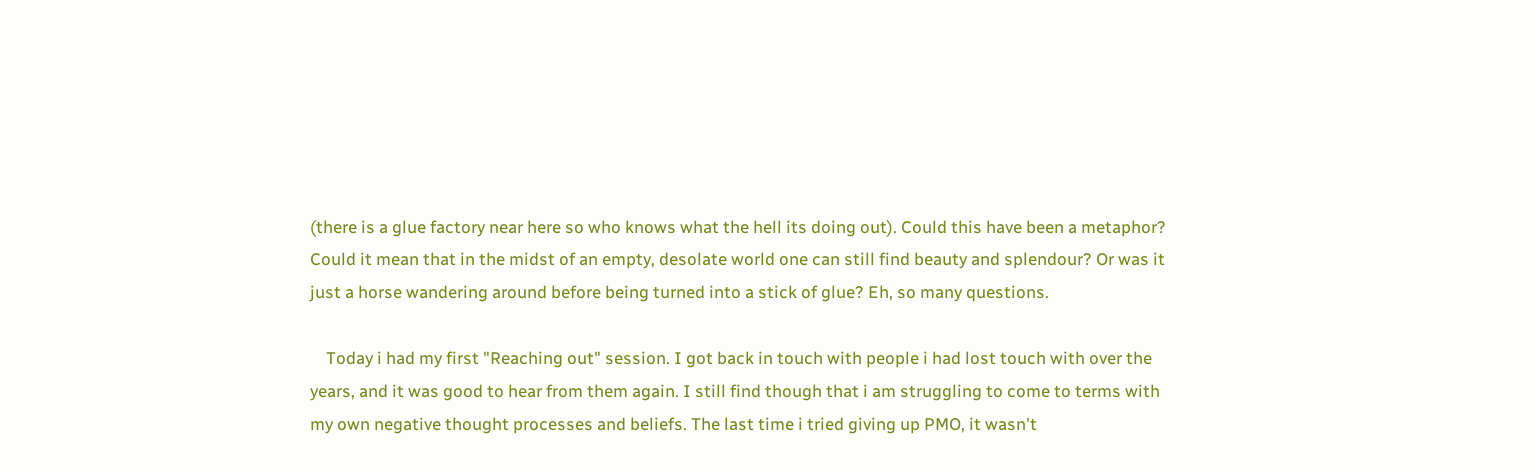(there is a glue factory near here so who knows what the hell its doing out). Could this have been a metaphor? Could it mean that in the midst of an empty, desolate world one can still find beauty and splendour? Or was it just a horse wandering around before being turned into a stick of glue? Eh, so many questions.

    Today i had my first "Reaching out" session. I got back in touch with people i had lost touch with over the years, and it was good to hear from them again. I still find though that i am struggling to come to terms with my own negative thought processes and beliefs. The last time i tried giving up PMO, it wasn't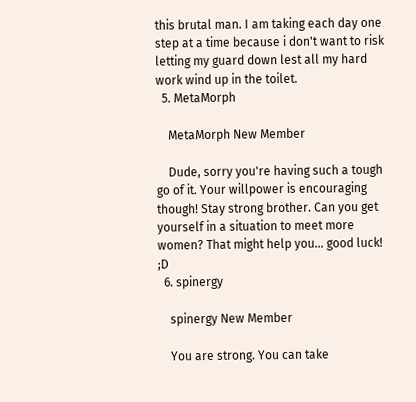this brutal man. I am taking each day one step at a time because i don't want to risk letting my guard down lest all my hard work wind up in the toilet.
  5. MetaMorph

    MetaMorph New Member

    Dude, sorry you're having such a tough go of it. Your willpower is encouraging though! Stay strong brother. Can you get yourself in a situation to meet more women? That might help you... good luck! ;D
  6. spinergy

    spinergy New Member

    You are strong. You can take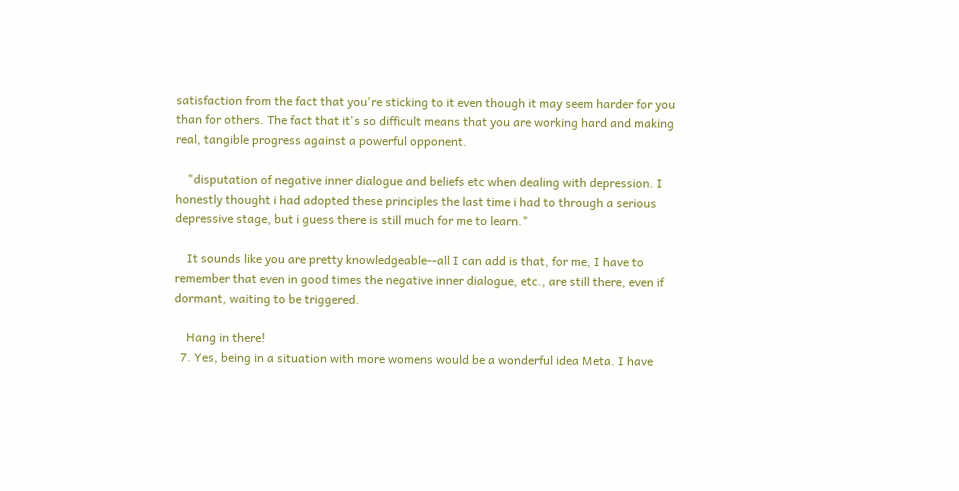satisfaction from the fact that you're sticking to it even though it may seem harder for you than for others. The fact that it's so difficult means that you are working hard and making real, tangible progress against a powerful opponent.

    "disputation of negative inner dialogue and beliefs etc when dealing with depression. I honestly thought i had adopted these principles the last time i had to through a serious depressive stage, but i guess there is still much for me to learn."

    It sounds like you are pretty knowledgeable--all I can add is that, for me, I have to remember that even in good times the negative inner dialogue, etc., are still there, even if dormant, waiting to be triggered.

    Hang in there!
  7. Yes, being in a situation with more womens would be a wonderful idea Meta. I have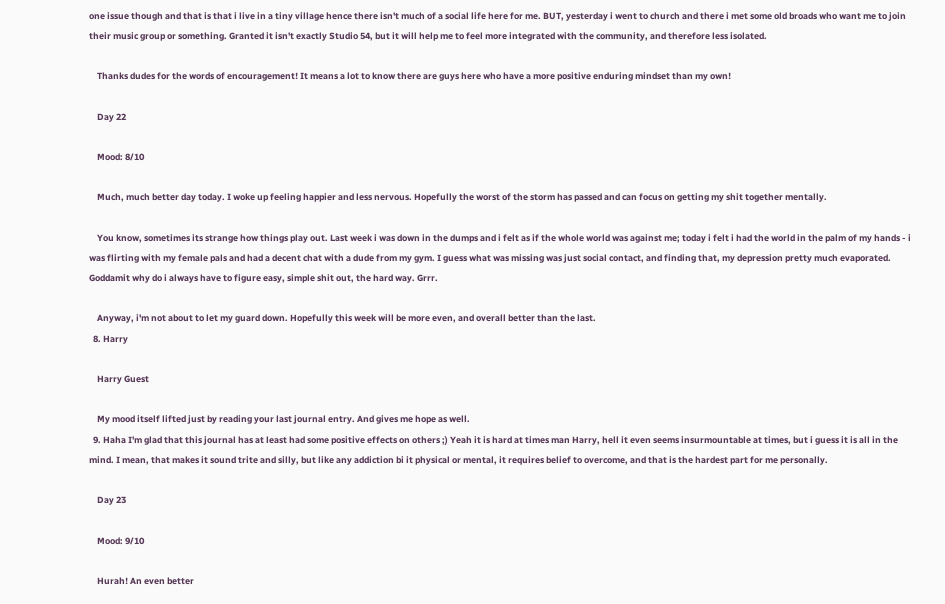one issue though and that is that i live in a tiny village hence there isn't much of a social life here for me. BUT, yesterday i went to church and there i met some old broads who want me to join their music group or something. Granted it isn't exactly Studio 54, but it will help me to feel more integrated with the community, and therefore less isolated.

    Thanks dudes for the words of encouragement! It means a lot to know there are guys here who have a more positive enduring mindset than my own!

    Day 22

    Mood: 8/10

    Much, much better day today. I woke up feeling happier and less nervous. Hopefully the worst of the storm has passed and can focus on getting my shit together mentally.

    You know, sometimes its strange how things play out. Last week i was down in the dumps and i felt as if the whole world was against me; today i felt i had the world in the palm of my hands - i was flirting with my female pals and had a decent chat with a dude from my gym. I guess what was missing was just social contact, and finding that, my depression pretty much evaporated. Goddamit why do i always have to figure easy, simple shit out, the hard way. Grrr.

    Anyway, i'm not about to let my guard down. Hopefully this week will be more even, and overall better than the last.
  8. Harry

    Harry Guest

    My mood itself lifted just by reading your last journal entry. And gives me hope as well.
  9. Haha I'm glad that this journal has at least had some positive effects on others ;) Yeah it is hard at times man Harry, hell it even seems insurmountable at times, but i guess it is all in the mind. I mean, that makes it sound trite and silly, but like any addiction bi it physical or mental, it requires belief to overcome, and that is the hardest part for me personally.

    Day 23

    Mood: 9/10

    Hurah! An even better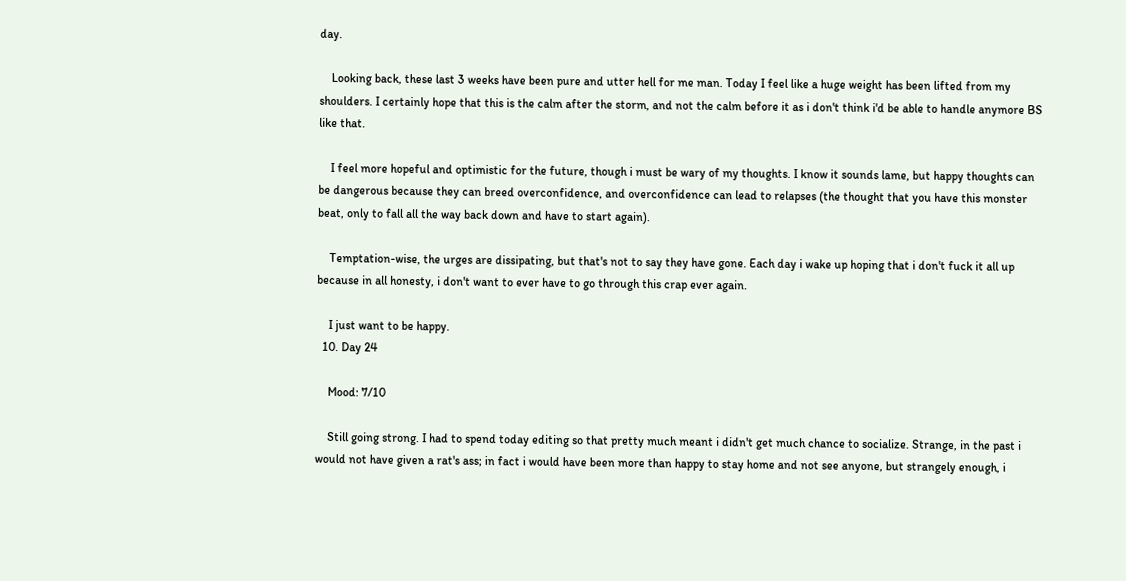day.

    Looking back, these last 3 weeks have been pure and utter hell for me man. Today I feel like a huge weight has been lifted from my shoulders. I certainly hope that this is the calm after the storm, and not the calm before it as i don't think i'd be able to handle anymore BS like that.

    I feel more hopeful and optimistic for the future, though i must be wary of my thoughts. I know it sounds lame, but happy thoughts can be dangerous because they can breed overconfidence, and overconfidence can lead to relapses (the thought that you have this monster beat, only to fall all the way back down and have to start again).

    Temptation-wise, the urges are dissipating, but that's not to say they have gone. Each day i wake up hoping that i don't fuck it all up because in all honesty, i don't want to ever have to go through this crap ever again.

    I just want to be happy.
  10. Day 24

    Mood: 7/10

    Still going strong. I had to spend today editing so that pretty much meant i didn't get much chance to socialize. Strange, in the past i would not have given a rat's ass; in fact i would have been more than happy to stay home and not see anyone, but strangely enough, i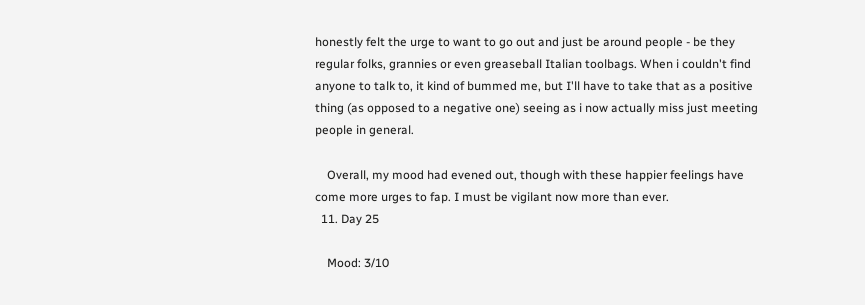honestly felt the urge to want to go out and just be around people - be they regular folks, grannies or even greaseball Italian toolbags. When i couldn't find anyone to talk to, it kind of bummed me, but I'll have to take that as a positive thing (as opposed to a negative one) seeing as i now actually miss just meeting people in general.

    Overall, my mood had evened out, though with these happier feelings have come more urges to fap. I must be vigilant now more than ever.
  11. Day 25

    Mood: 3/10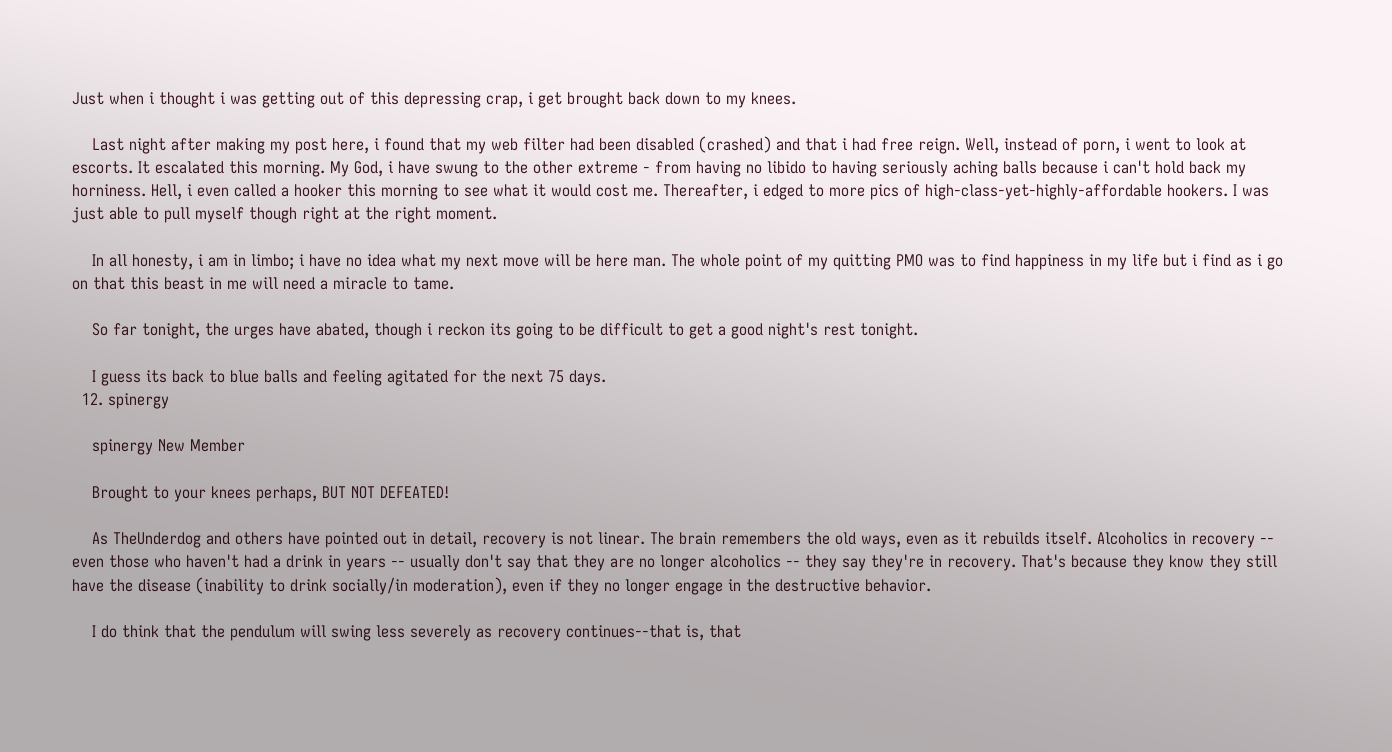Just when i thought i was getting out of this depressing crap, i get brought back down to my knees.

    Last night after making my post here, i found that my web filter had been disabled (crashed) and that i had free reign. Well, instead of porn, i went to look at escorts. It escalated this morning. My God, i have swung to the other extreme - from having no libido to having seriously aching balls because i can't hold back my horniness. Hell, i even called a hooker this morning to see what it would cost me. Thereafter, i edged to more pics of high-class-yet-highly-affordable hookers. I was just able to pull myself though right at the right moment.

    In all honesty, i am in limbo; i have no idea what my next move will be here man. The whole point of my quitting PMO was to find happiness in my life but i find as i go on that this beast in me will need a miracle to tame.

    So far tonight, the urges have abated, though i reckon its going to be difficult to get a good night's rest tonight.

    I guess its back to blue balls and feeling agitated for the next 75 days.
  12. spinergy

    spinergy New Member

    Brought to your knees perhaps, BUT NOT DEFEATED!

    As TheUnderdog and others have pointed out in detail, recovery is not linear. The brain remembers the old ways, even as it rebuilds itself. Alcoholics in recovery -- even those who haven't had a drink in years -- usually don't say that they are no longer alcoholics -- they say they're in recovery. That's because they know they still have the disease (inability to drink socially/in moderation), even if they no longer engage in the destructive behavior.

    I do think that the pendulum will swing less severely as recovery continues--that is, that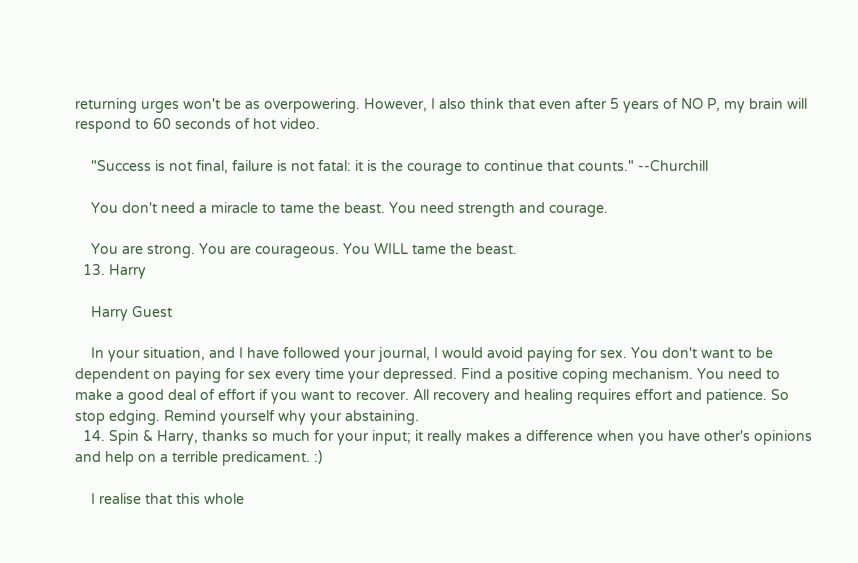returning urges won't be as overpowering. However, I also think that even after 5 years of NO P, my brain will respond to 60 seconds of hot video.

    "Success is not final, failure is not fatal: it is the courage to continue that counts." --Churchill

    You don't need a miracle to tame the beast. You need strength and courage.

    You are strong. You are courageous. You WILL tame the beast.
  13. Harry

    Harry Guest

    In your situation, and I have followed your journal, I would avoid paying for sex. You don't want to be dependent on paying for sex every time your depressed. Find a positive coping mechanism. You need to make a good deal of effort if you want to recover. All recovery and healing requires effort and patience. So stop edging. Remind yourself why your abstaining.
  14. Spin & Harry, thanks so much for your input; it really makes a difference when you have other's opinions and help on a terrible predicament. :)

    I realise that this whole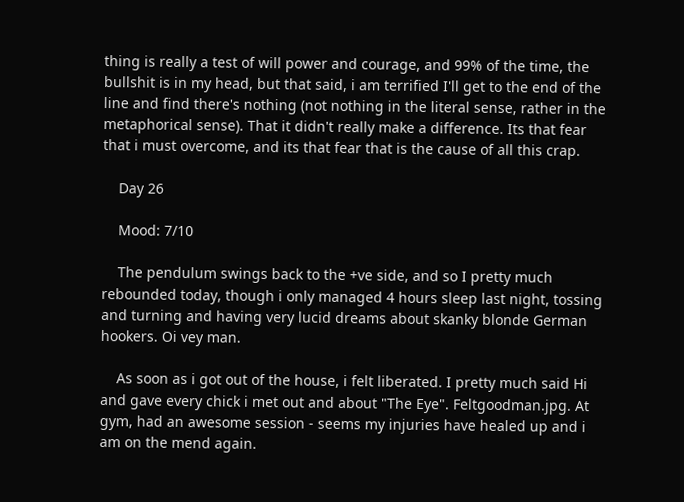thing is really a test of will power and courage, and 99% of the time, the bullshit is in my head, but that said, i am terrified I'll get to the end of the line and find there's nothing (not nothing in the literal sense, rather in the metaphorical sense). That it didn't really make a difference. Its that fear that i must overcome, and its that fear that is the cause of all this crap.

    Day 26

    Mood: 7/10

    The pendulum swings back to the +ve side, and so I pretty much rebounded today, though i only managed 4 hours sleep last night, tossing and turning and having very lucid dreams about skanky blonde German hookers. Oi vey man.

    As soon as i got out of the house, i felt liberated. I pretty much said Hi and gave every chick i met out and about "The Eye". Feltgoodman.jpg. At gym, had an awesome session - seems my injuries have healed up and i am on the mend again.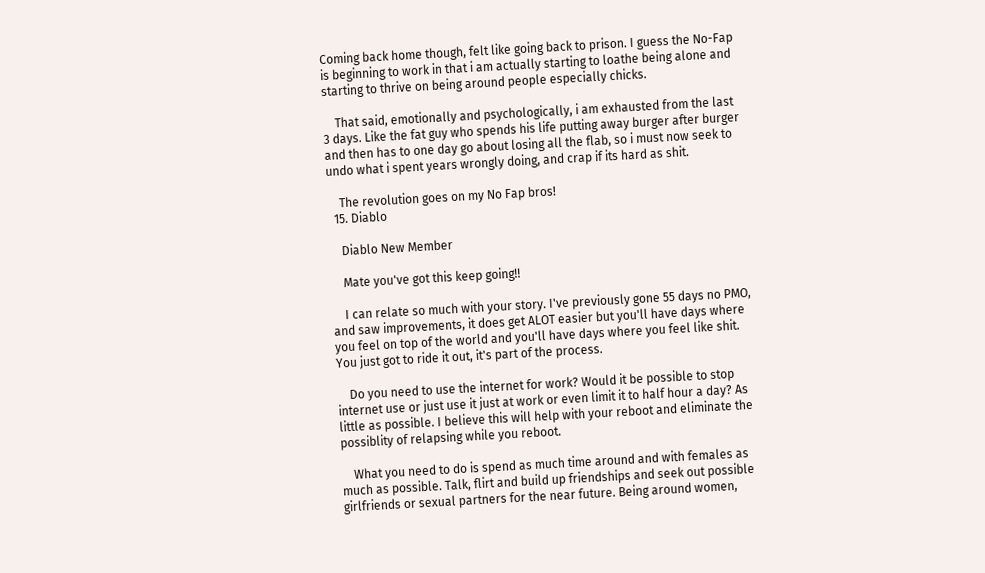Coming back home though, felt like going back to prison. I guess the No-Fap is beginning to work in that i am actually starting to loathe being alone and starting to thrive on being around people especially chicks.

    That said, emotionally and psychologically, i am exhausted from the last 3 days. Like the fat guy who spends his life putting away burger after burger and then has to one day go about losing all the flab, so i must now seek to undo what i spent years wrongly doing, and crap if its hard as shit.

    The revolution goes on my No Fap bros!
  15. Diablo

    Diablo New Member

    Mate you've got this keep going!!

    I can relate so much with your story. I've previously gone 55 days no PMO, and saw improvements, it does get ALOT easier but you'll have days where you feel on top of the world and you'll have days where you feel like shit. You just got to ride it out, it's part of the process.

    Do you need to use the internet for work? Would it be possible to stop internet use or just use it just at work or even limit it to half hour a day? As little as possible. I believe this will help with your reboot and eliminate the possiblity of relapsing while you reboot.

    What you need to do is spend as much time around and with females as much as possible. Talk, flirt and build up friendships and seek out possible girlfriends or sexual partners for the near future. Being around women,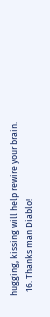hugging, kissing will help rewire your brain.
  16. Thanks man Diablo!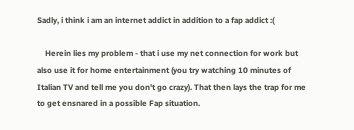Sadly, i think i am an internet addict in addition to a fap addict :(

    Herein lies my problem - that i use my net connection for work but also use it for home entertainment (you try watching 10 minutes of Italian TV and tell me you don't go crazy). That then lays the trap for me to get ensnared in a possible Fap situation.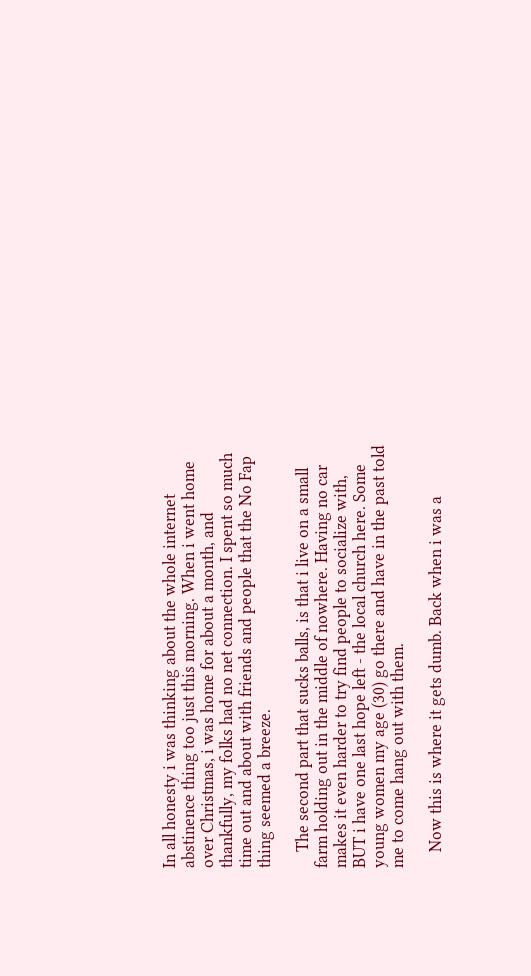In all honesty i was thinking about the whole internet abstinence thing too just this morning. When i went home over Christmas, i was home for about a month, and thankfully, my folks had no net connection. I spent so much time out and about with friends and people that the No Fap thing seemed a breeze.

    The second part that sucks balls, is that i live on a small farm holding out in the middle of nowhere. Having no car makes it even harder to try find people to socialize with, BUT i have one last hope left - the local church here. Some young women my age (30) go there and have in the past told me to come hang out with them.

    Now this is where it gets dumb. Back when i was a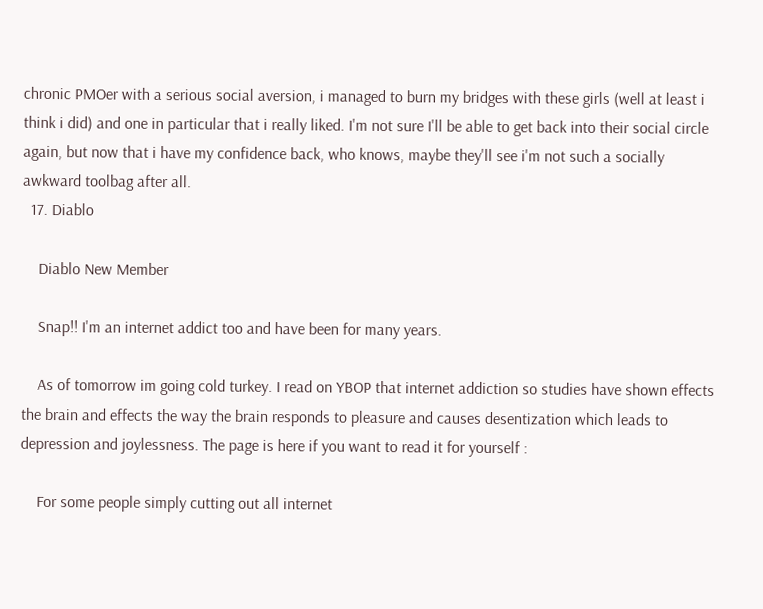chronic PMOer with a serious social aversion, i managed to burn my bridges with these girls (well at least i think i did) and one in particular that i really liked. I'm not sure I'll be able to get back into their social circle again, but now that i have my confidence back, who knows, maybe they'll see i'm not such a socially awkward toolbag after all.
  17. Diablo

    Diablo New Member

    Snap!! I'm an internet addict too and have been for many years.

    As of tomorrow im going cold turkey. I read on YBOP that internet addiction so studies have shown effects the brain and effects the way the brain responds to pleasure and causes desentization which leads to depression and joylessness. The page is here if you want to read it for yourself :

    For some people simply cutting out all internet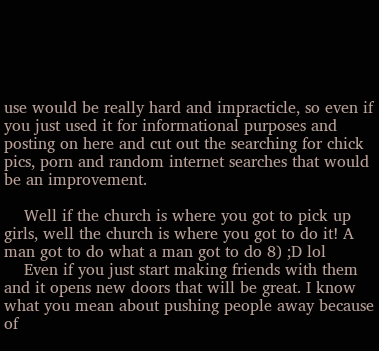use would be really hard and impracticle, so even if you just used it for informational purposes and posting on here and cut out the searching for chick pics, porn and random internet searches that would be an improvement.

    Well if the church is where you got to pick up girls, well the church is where you got to do it! A man got to do what a man got to do 8) ;D lol
    Even if you just start making friends with them and it opens new doors that will be great. I know what you mean about pushing people away because of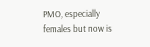PMO, especially females but now is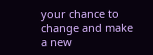your chance to change and make a new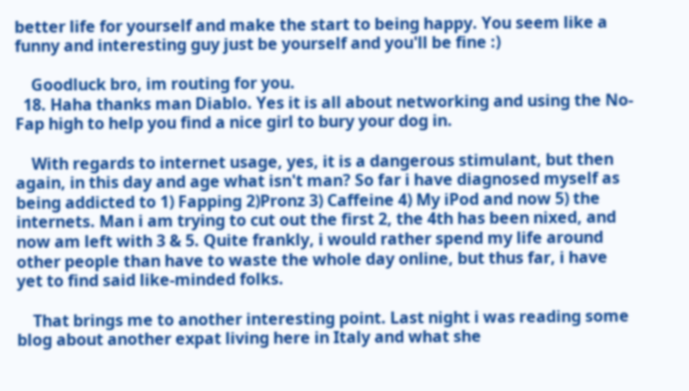better life for yourself and make the start to being happy. You seem like a funny and interesting guy just be yourself and you'll be fine :)

    Goodluck bro, im routing for you.
  18. Haha thanks man Diablo. Yes it is all about networking and using the No-Fap high to help you find a nice girl to bury your dog in.

    With regards to internet usage, yes, it is a dangerous stimulant, but then again, in this day and age what isn't man? So far i have diagnosed myself as being addicted to 1) Fapping 2)Pronz 3) Caffeine 4) My iPod and now 5) the internets. Man i am trying to cut out the first 2, the 4th has been nixed, and now am left with 3 & 5. Quite frankly, i would rather spend my life around other people than have to waste the whole day online, but thus far, i have yet to find said like-minded folks.

    That brings me to another interesting point. Last night i was reading some blog about another expat living here in Italy and what she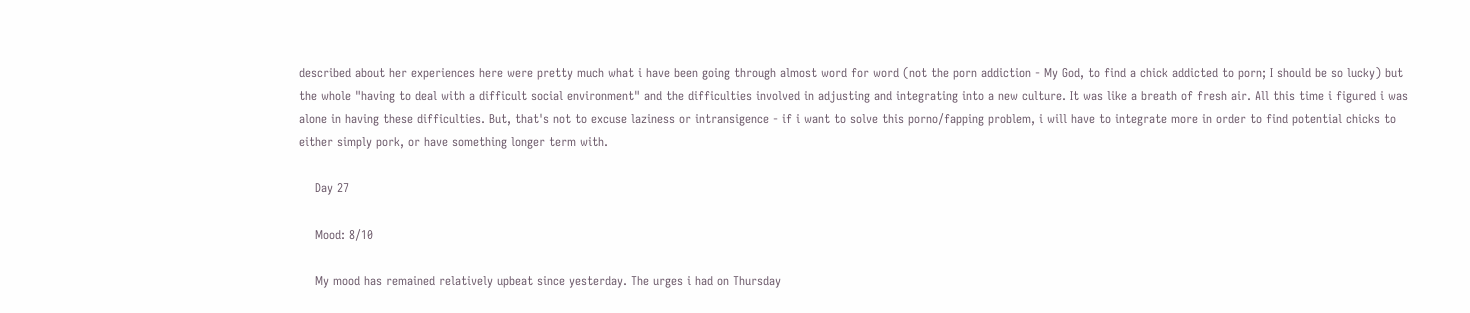described about her experiences here were pretty much what i have been going through almost word for word (not the porn addiction - My God, to find a chick addicted to porn; I should be so lucky) but the whole "having to deal with a difficult social environment" and the difficulties involved in adjusting and integrating into a new culture. It was like a breath of fresh air. All this time i figured i was alone in having these difficulties. But, that's not to excuse laziness or intransigence - if i want to solve this porno/fapping problem, i will have to integrate more in order to find potential chicks to either simply pork, or have something longer term with.

    Day 27

    Mood: 8/10

    My mood has remained relatively upbeat since yesterday. The urges i had on Thursday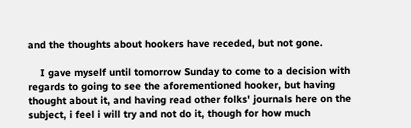and the thoughts about hookers have receded, but not gone.

    I gave myself until tomorrow Sunday to come to a decision with regards to going to see the aforementioned hooker, but having thought about it, and having read other folks' journals here on the subject, i feel i will try and not do it, though for how much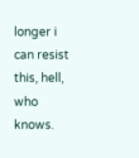longer i can resist this, hell, who knows.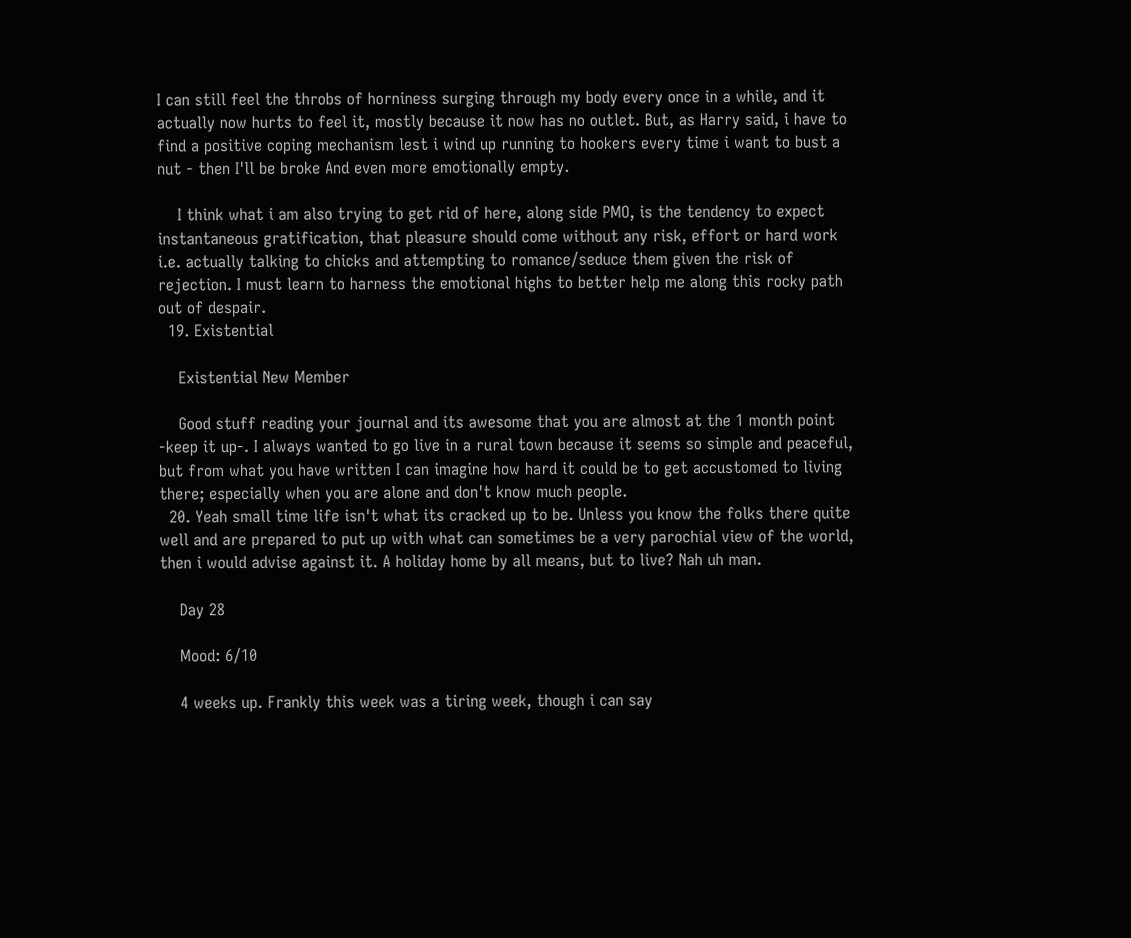I can still feel the throbs of horniness surging through my body every once in a while, and it actually now hurts to feel it, mostly because it now has no outlet. But, as Harry said, i have to find a positive coping mechanism lest i wind up running to hookers every time i want to bust a nut - then I'll be broke And even more emotionally empty.

    I think what i am also trying to get rid of here, along side PMO, is the tendency to expect instantaneous gratification, that pleasure should come without any risk, effort or hard work i.e. actually talking to chicks and attempting to romance/seduce them given the risk of rejection. I must learn to harness the emotional highs to better help me along this rocky path out of despair.
  19. Existential

    Existential New Member

    Good stuff reading your journal and its awesome that you are almost at the 1 month point -keep it up-. I always wanted to go live in a rural town because it seems so simple and peaceful, but from what you have written I can imagine how hard it could be to get accustomed to living there; especially when you are alone and don't know much people.
  20. Yeah small time life isn't what its cracked up to be. Unless you know the folks there quite well and are prepared to put up with what can sometimes be a very parochial view of the world, then i would advise against it. A holiday home by all means, but to live? Nah uh man.

    Day 28

    Mood: 6/10

    4 weeks up. Frankly this week was a tiring week, though i can say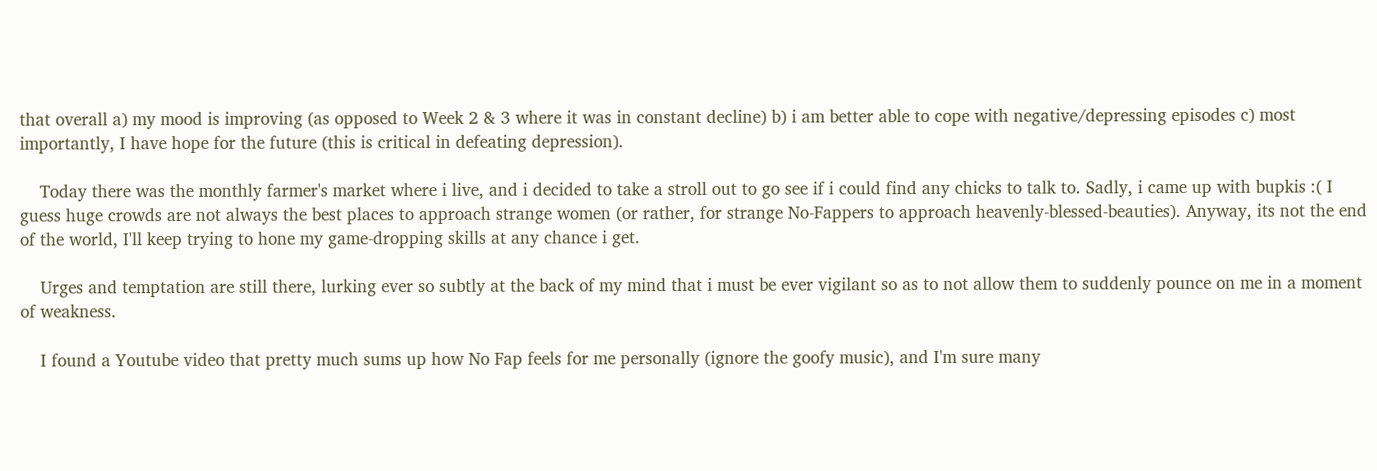that overall a) my mood is improving (as opposed to Week 2 & 3 where it was in constant decline) b) i am better able to cope with negative/depressing episodes c) most importantly, I have hope for the future (this is critical in defeating depression).

    Today there was the monthly farmer's market where i live, and i decided to take a stroll out to go see if i could find any chicks to talk to. Sadly, i came up with bupkis :( I guess huge crowds are not always the best places to approach strange women (or rather, for strange No-Fappers to approach heavenly-blessed-beauties). Anyway, its not the end of the world, I'll keep trying to hone my game-dropping skills at any chance i get.

    Urges and temptation are still there, lurking ever so subtly at the back of my mind that i must be ever vigilant so as to not allow them to suddenly pounce on me in a moment of weakness.

    I found a Youtube video that pretty much sums up how No Fap feels for me personally (ignore the goofy music), and I'm sure many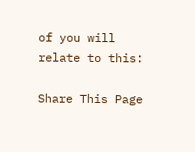of you will relate to this:

Share This Page